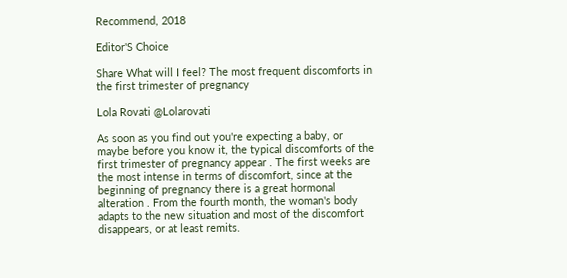Recommend, 2018

Editor'S Choice

Share What will I feel? The most frequent discomforts in the first trimester of pregnancy

Lola Rovati @Lolarovati

As soon as you find out you're expecting a baby, or maybe before you know it, the typical discomforts of the first trimester of pregnancy appear . The first weeks are the most intense in terms of discomfort, since at the beginning of pregnancy there is a great hormonal alteration . From the fourth month, the woman's body adapts to the new situation and most of the discomfort disappears, or at least remits.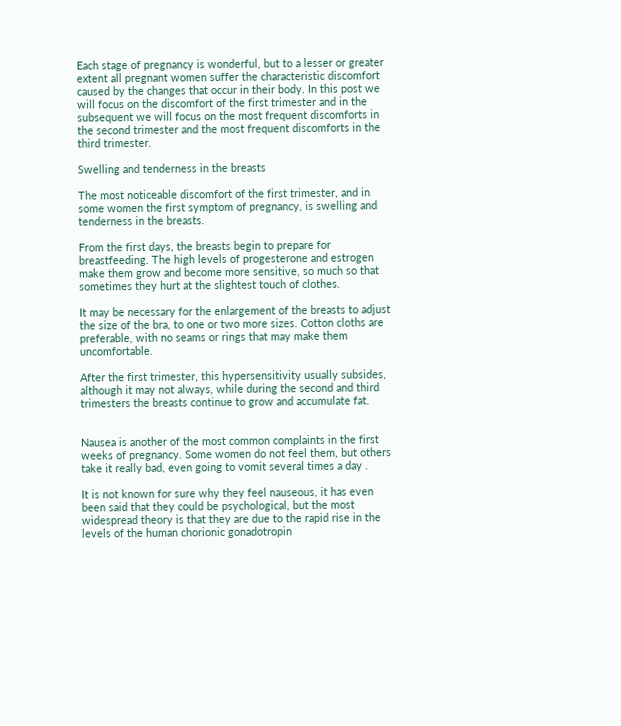Each stage of pregnancy is wonderful, but to a lesser or greater extent all pregnant women suffer the characteristic discomfort caused by the changes that occur in their body. In this post we will focus on the discomfort of the first trimester and in the subsequent we will focus on the most frequent discomforts in the second trimester and the most frequent discomforts in the third trimester.

Swelling and tenderness in the breasts

The most noticeable discomfort of the first trimester, and in some women the first symptom of pregnancy, is swelling and tenderness in the breasts.

From the first days, the breasts begin to prepare for breastfeeding. The high levels of progesterone and estrogen make them grow and become more sensitive, so much so that sometimes they hurt at the slightest touch of clothes.

It may be necessary for the enlargement of the breasts to adjust the size of the bra, to one or two more sizes. Cotton cloths are preferable, with no seams or rings that may make them uncomfortable.

After the first trimester, this hypersensitivity usually subsides, although it may not always, while during the second and third trimesters the breasts continue to grow and accumulate fat.


Nausea is another of the most common complaints in the first weeks of pregnancy. Some women do not feel them, but others take it really bad, even going to vomit several times a day .

It is not known for sure why they feel nauseous, it has even been said that they could be psychological, but the most widespread theory is that they are due to the rapid rise in the levels of the human chorionic gonadotropin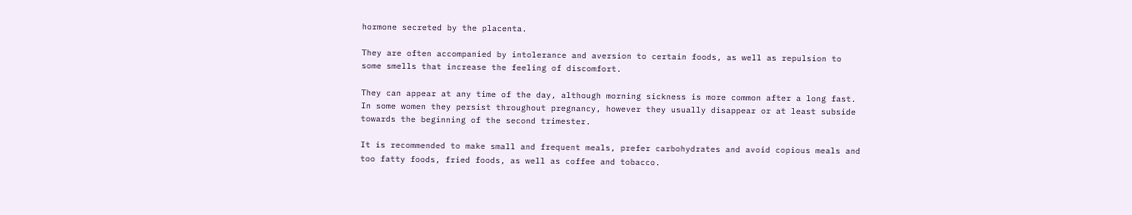hormone secreted by the placenta.

They are often accompanied by intolerance and aversion to certain foods, as well as repulsion to some smells that increase the feeling of discomfort.

They can appear at any time of the day, although morning sickness is more common after a long fast. In some women they persist throughout pregnancy, however they usually disappear or at least subside towards the beginning of the second trimester.

It is recommended to make small and frequent meals, prefer carbohydrates and avoid copious meals and too fatty foods, fried foods, as well as coffee and tobacco.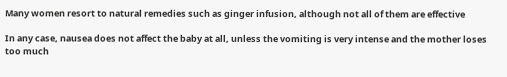Many women resort to natural remedies such as ginger infusion, although not all of them are effective

In any case, nausea does not affect the baby at all, unless the vomiting is very intense and the mother loses too much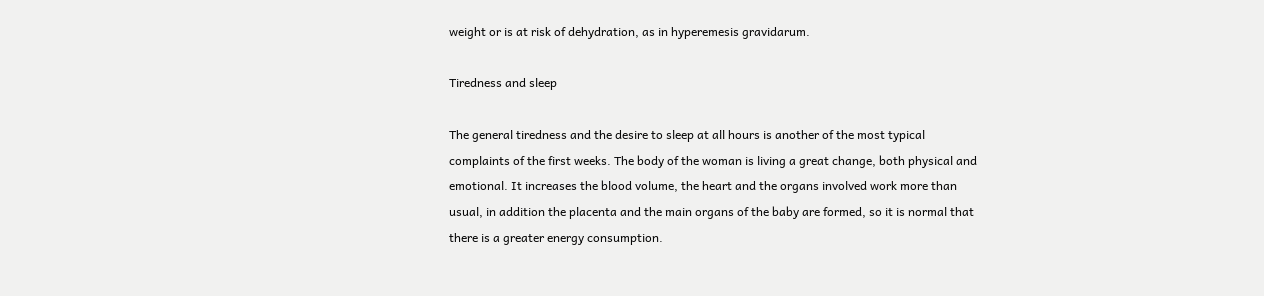weight or is at risk of dehydration, as in hyperemesis gravidarum.

Tiredness and sleep

The general tiredness and the desire to sleep at all hours is another of the most typical complaints of the first weeks. The body of the woman is living a great change, both physical and emotional. It increases the blood volume, the heart and the organs involved work more than usual, in addition the placenta and the main organs of the baby are formed, so it is normal that there is a greater energy consumption.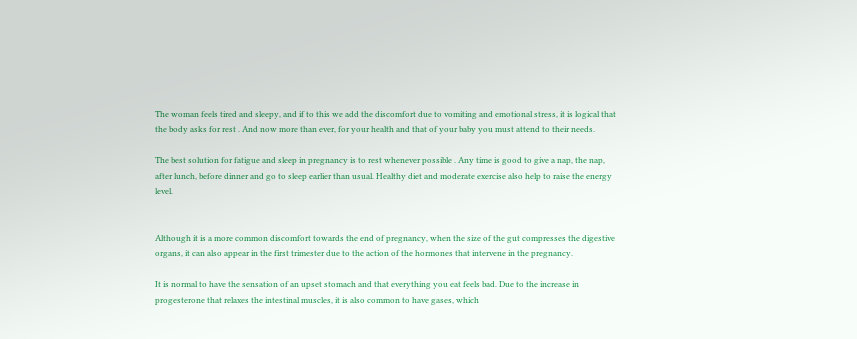The woman feels tired and sleepy, and if to this we add the discomfort due to vomiting and emotional stress, it is logical that the body asks for rest . And now more than ever, for your health and that of your baby you must attend to their needs.

The best solution for fatigue and sleep in pregnancy is to rest whenever possible . Any time is good to give a nap, the nap, after lunch, before dinner and go to sleep earlier than usual. Healthy diet and moderate exercise also help to raise the energy level.


Although it is a more common discomfort towards the end of pregnancy, when the size of the gut compresses the digestive organs, it can also appear in the first trimester due to the action of the hormones that intervene in the pregnancy.

It is normal to have the sensation of an upset stomach and that everything you eat feels bad. Due to the increase in progesterone that relaxes the intestinal muscles, it is also common to have gases, which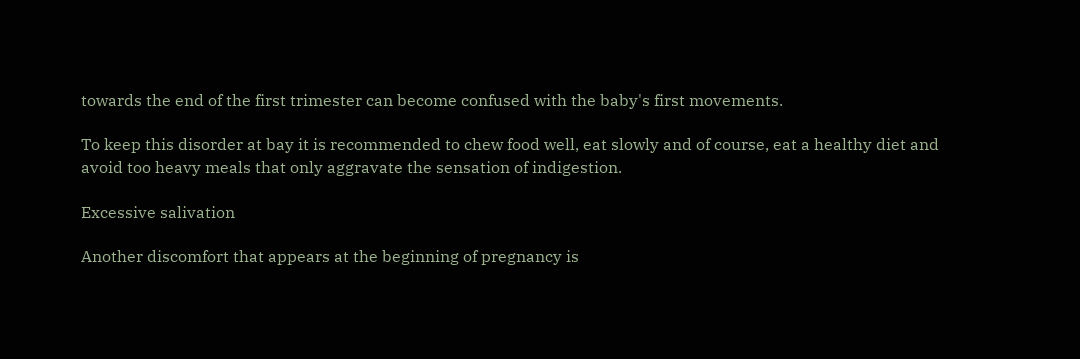towards the end of the first trimester can become confused with the baby's first movements.

To keep this disorder at bay it is recommended to chew food well, eat slowly and of course, eat a healthy diet and avoid too heavy meals that only aggravate the sensation of indigestion.

Excessive salivation

Another discomfort that appears at the beginning of pregnancy is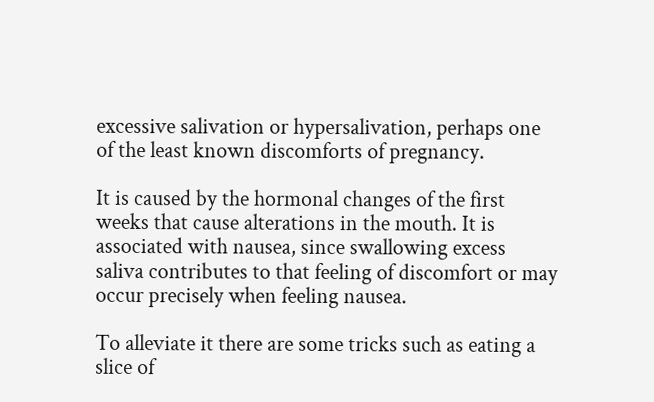excessive salivation or hypersalivation, perhaps one of the least known discomforts of pregnancy.

It is caused by the hormonal changes of the first weeks that cause alterations in the mouth. It is associated with nausea, since swallowing excess saliva contributes to that feeling of discomfort or may occur precisely when feeling nausea.

To alleviate it there are some tricks such as eating a slice of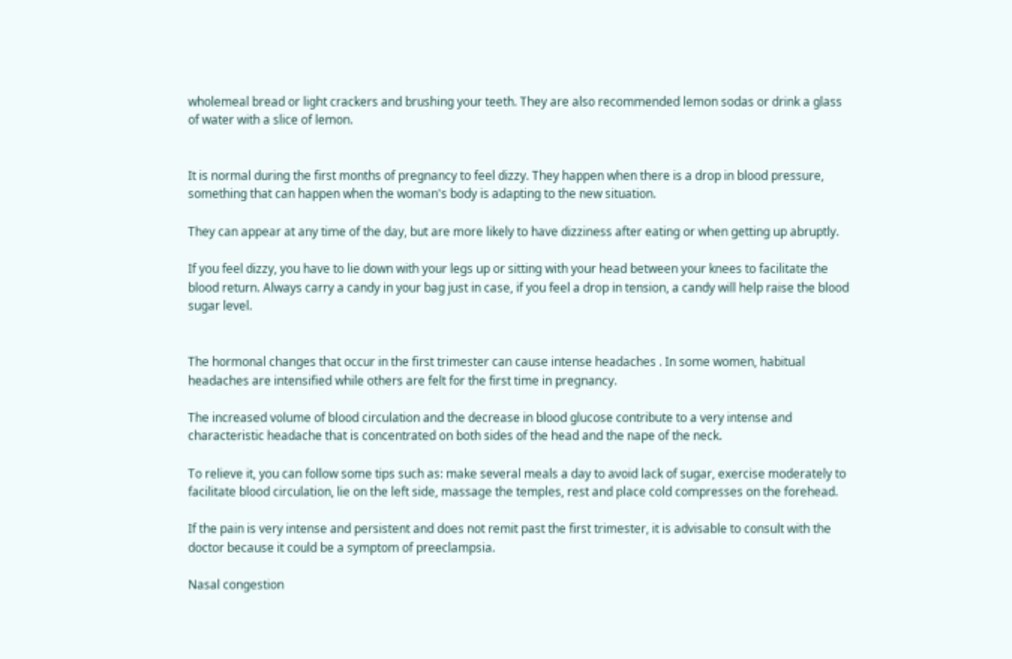wholemeal bread or light crackers and brushing your teeth. They are also recommended lemon sodas or drink a glass of water with a slice of lemon.


It is normal during the first months of pregnancy to feel dizzy. They happen when there is a drop in blood pressure, something that can happen when the woman's body is adapting to the new situation.

They can appear at any time of the day, but are more likely to have dizziness after eating or when getting up abruptly.

If you feel dizzy, you have to lie down with your legs up or sitting with your head between your knees to facilitate the blood return. Always carry a candy in your bag just in case, if you feel a drop in tension, a candy will help raise the blood sugar level.


The hormonal changes that occur in the first trimester can cause intense headaches . In some women, habitual headaches are intensified while others are felt for the first time in pregnancy.

The increased volume of blood circulation and the decrease in blood glucose contribute to a very intense and characteristic headache that is concentrated on both sides of the head and the nape of the neck.

To relieve it, you can follow some tips such as: make several meals a day to avoid lack of sugar, exercise moderately to facilitate blood circulation, lie on the left side, massage the temples, rest and place cold compresses on the forehead.

If the pain is very intense and persistent and does not remit past the first trimester, it is advisable to consult with the doctor because it could be a symptom of preeclampsia.

Nasal congestion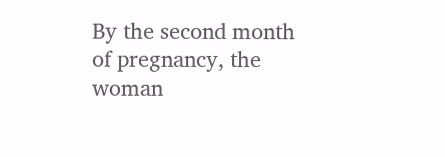By the second month of pregnancy, the woman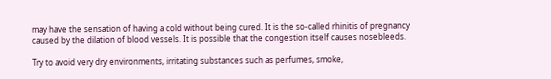may have the sensation of having a cold without being cured. It is the so-called rhinitis of pregnancy caused by the dilation of blood vessels. It is possible that the congestion itself causes nosebleeds.

Try to avoid very dry environments, irritating substances such as perfumes, smoke,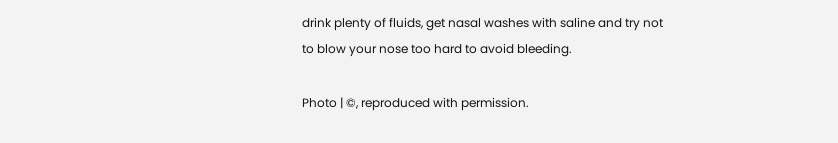drink plenty of fluids, get nasal washes with saline and try not to blow your nose too hard to avoid bleeding.

Photo | ©, reproduced with permission.